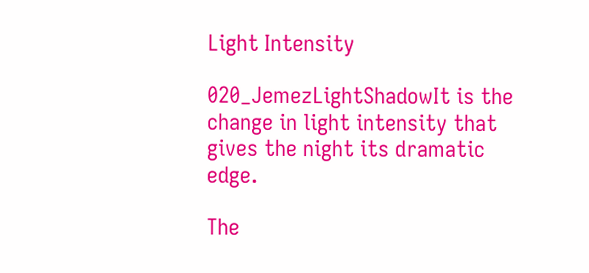Light Intensity

020_JemezLightShadowIt is the change in light intensity that gives the night its dramatic edge.

The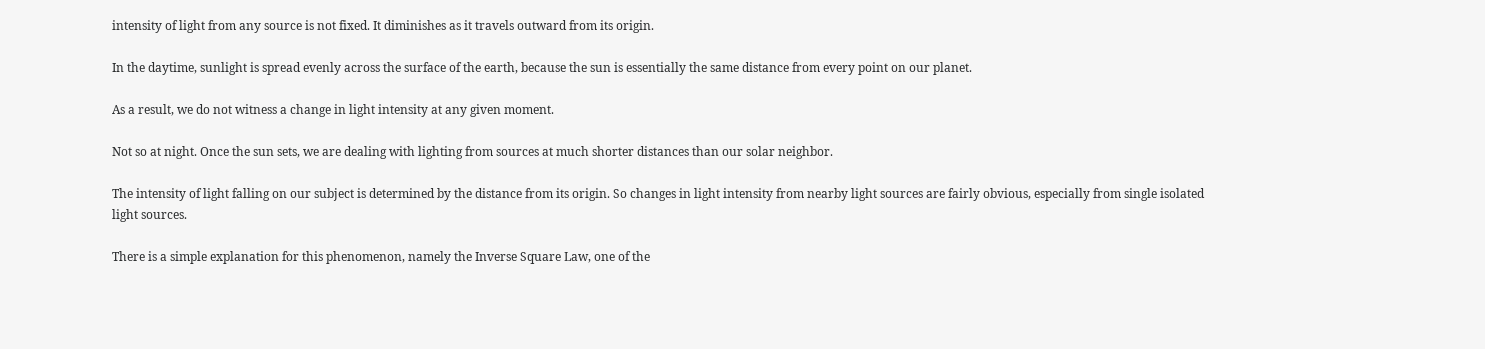intensity of light from any source is not fixed. It diminishes as it travels outward from its origin.

In the daytime, sunlight is spread evenly across the surface of the earth, because the sun is essentially the same distance from every point on our planet.

As a result, we do not witness a change in light intensity at any given moment.

Not so at night. Once the sun sets, we are dealing with lighting from sources at much shorter distances than our solar neighbor.

The intensity of light falling on our subject is determined by the distance from its origin. So changes in light intensity from nearby light sources are fairly obvious, especially from single isolated light sources.

There is a simple explanation for this phenomenon, namely the Inverse Square Law, one of the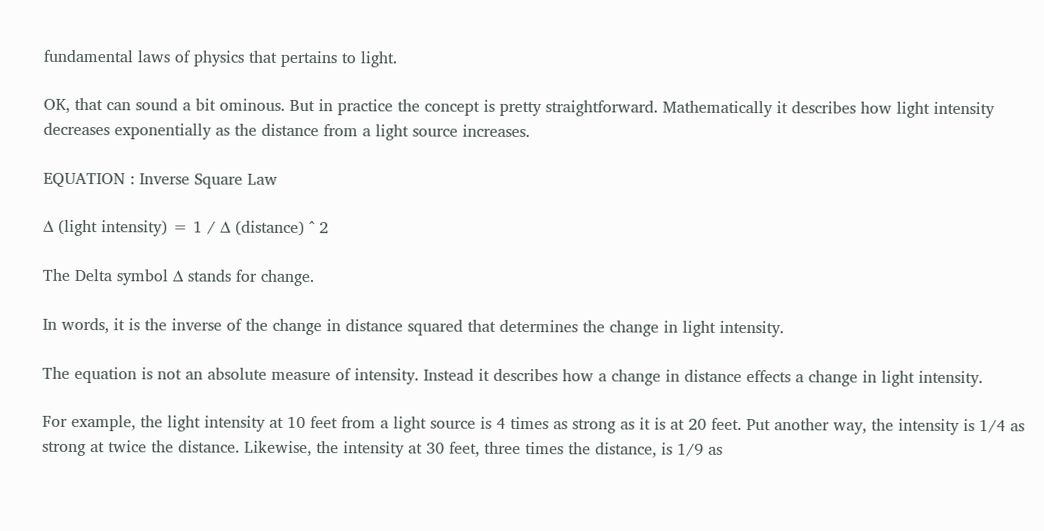fundamental laws of physics that pertains to light.

OK, that can sound a bit ominous. But in practice the concept is pretty straightforward. Mathematically it describes how light intensity decreases exponentially as the distance from a light source increases.

EQUATION : Inverse Square Law

∆ (light intensity) = 1 / ∆ (distance) ^ 2

The Delta symbol ∆ stands for change.

In words, it is the inverse of the change in distance squared that determines the change in light intensity.

The equation is not an absolute measure of intensity. Instead it describes how a change in distance effects a change in light intensity.

For example, the light intensity at 10 feet from a light source is 4 times as strong as it is at 20 feet. Put another way, the intensity is 1/4 as strong at twice the distance. Likewise, the intensity at 30 feet, three times the distance, is 1/9 as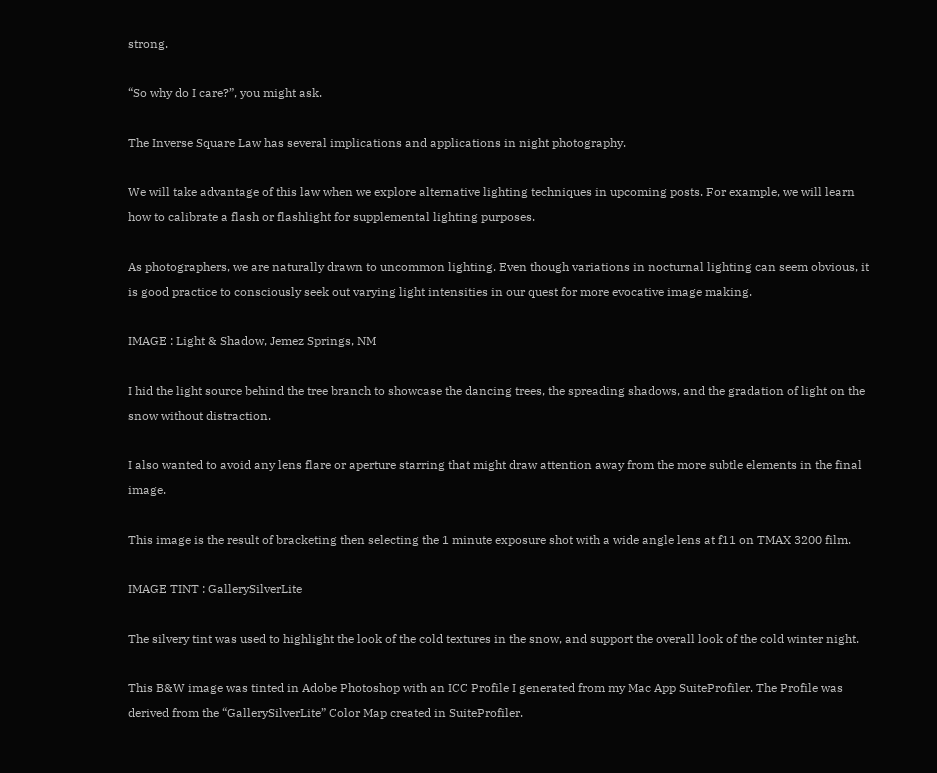strong.

“So why do I care?”, you might ask.

The Inverse Square Law has several implications and applications in night photography.

We will take advantage of this law when we explore alternative lighting techniques in upcoming posts. For example, we will learn how to calibrate a flash or flashlight for supplemental lighting purposes.

As photographers, we are naturally drawn to uncommon lighting. Even though variations in nocturnal lighting can seem obvious, it is good practice to consciously seek out varying light intensities in our quest for more evocative image making.

IMAGE : Light & Shadow, Jemez Springs, NM

I hid the light source behind the tree branch to showcase the dancing trees, the spreading shadows, and the gradation of light on the snow without distraction.

I also wanted to avoid any lens flare or aperture starring that might draw attention away from the more subtle elements in the final image.

This image is the result of bracketing then selecting the 1 minute exposure shot with a wide angle lens at f11 on TMAX 3200 film.

IMAGE TINT : GallerySilverLite

The silvery tint was used to highlight the look of the cold textures in the snow, and support the overall look of the cold winter night.

This B&W image was tinted in Adobe Photoshop with an ICC Profile I generated from my Mac App SuiteProfiler. The Profile was derived from the “GallerySilverLite” Color Map created in SuiteProfiler.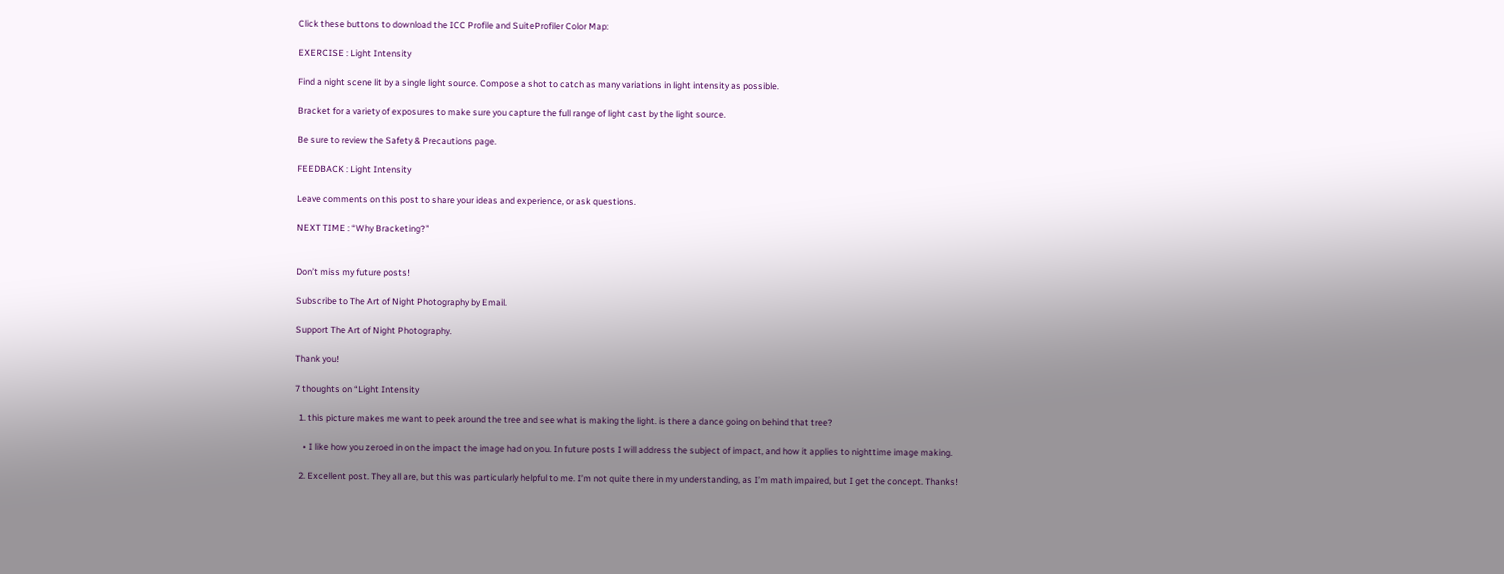Click these buttons to download the ICC Profile and SuiteProfiler Color Map:

EXERCISE : Light Intensity

Find a night scene lit by a single light source. Compose a shot to catch as many variations in light intensity as possible.

Bracket for a variety of exposures to make sure you capture the full range of light cast by the light source.

Be sure to review the Safety & Precautions page.

FEEDBACK : Light Intensity

Leave comments on this post to share your ideas and experience, or ask questions.

NEXT TIME : “Why Bracketing?”


Don’t miss my future posts!

Subscribe to The Art of Night Photography by Email.

Support The Art of Night Photography.

Thank you!

7 thoughts on “Light Intensity

  1. this picture makes me want to peek around the tree and see what is making the light. is there a dance going on behind that tree?

    • I like how you zeroed in on the impact the image had on you. In future posts I will address the subject of impact, and how it applies to nighttime image making.

  2. Excellent post. They all are, but this was particularly helpful to me. I’m not quite there in my understanding, as I’m math impaired, but I get the concept. Thanks!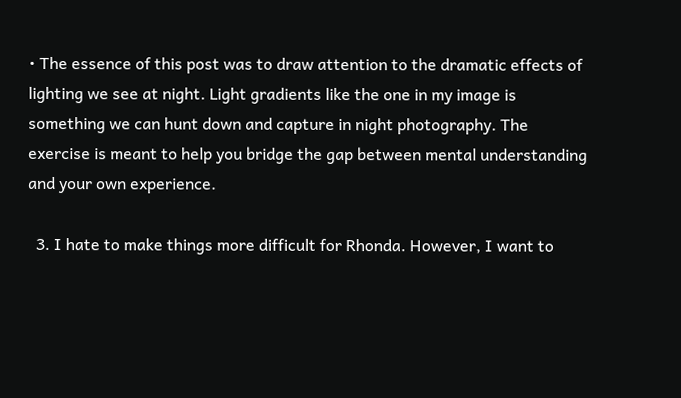• The essence of this post was to draw attention to the dramatic effects of lighting we see at night. Light gradients like the one in my image is something we can hunt down and capture in night photography. The exercise is meant to help you bridge the gap between mental understanding and your own experience.

  3. I hate to make things more difficult for Rhonda. However, I want to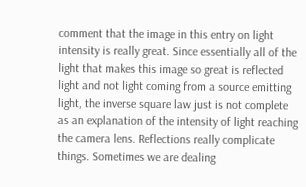comment that the image in this entry on light intensity is really great. Since essentially all of the light that makes this image so great is reflected light and not light coming from a source emitting light, the inverse square law just is not complete as an explanation of the intensity of light reaching the camera lens. Reflections really complicate things. Sometimes we are dealing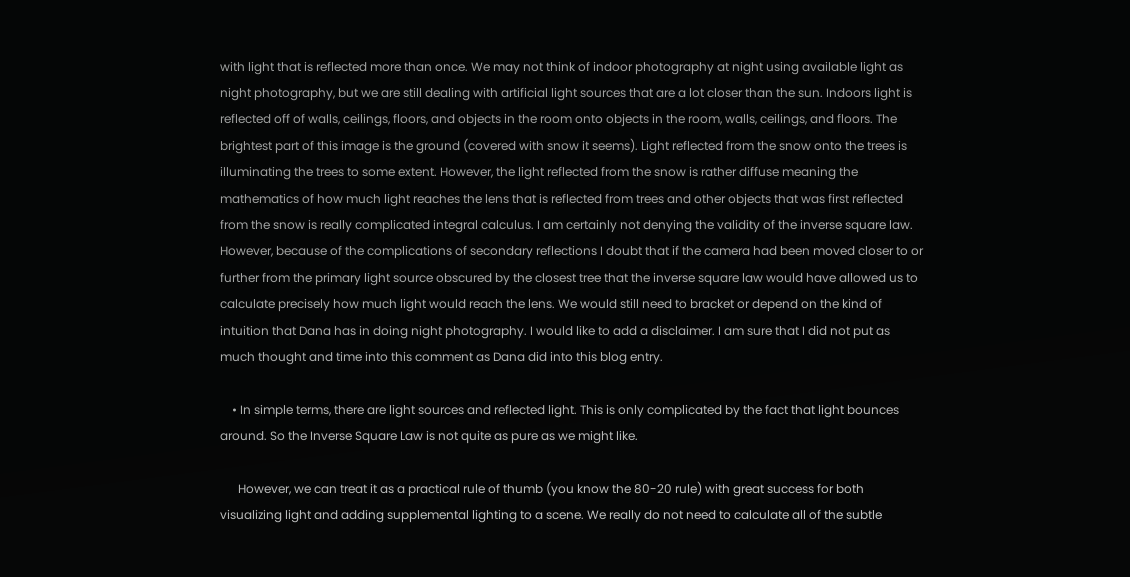with light that is reflected more than once. We may not think of indoor photography at night using available light as night photography, but we are still dealing with artificial light sources that are a lot closer than the sun. Indoors light is reflected off of walls, ceilings, floors, and objects in the room onto objects in the room, walls, ceilings, and floors. The brightest part of this image is the ground (covered with snow it seems). Light reflected from the snow onto the trees is illuminating the trees to some extent. However, the light reflected from the snow is rather diffuse meaning the mathematics of how much light reaches the lens that is reflected from trees and other objects that was first reflected from the snow is really complicated integral calculus. I am certainly not denying the validity of the inverse square law. However, because of the complications of secondary reflections I doubt that if the camera had been moved closer to or further from the primary light source obscured by the closest tree that the inverse square law would have allowed us to calculate precisely how much light would reach the lens. We would still need to bracket or depend on the kind of intuition that Dana has in doing night photography. I would like to add a disclaimer. I am sure that I did not put as much thought and time into this comment as Dana did into this blog entry.

    • In simple terms, there are light sources and reflected light. This is only complicated by the fact that light bounces around. So the Inverse Square Law is not quite as pure as we might like.

      However, we can treat it as a practical rule of thumb (you know the 80-20 rule) with great success for both visualizing light and adding supplemental lighting to a scene. We really do not need to calculate all of the subtle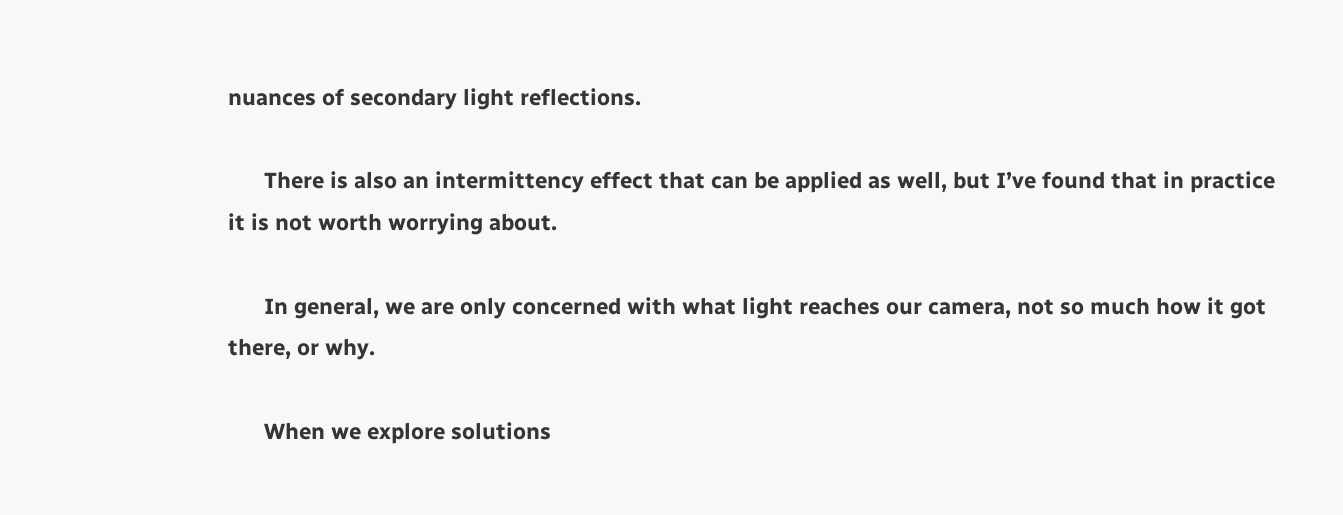nuances of secondary light reflections.

      There is also an intermittency effect that can be applied as well, but I’ve found that in practice it is not worth worrying about.

      In general, we are only concerned with what light reaches our camera, not so much how it got there, or why.

      When we explore solutions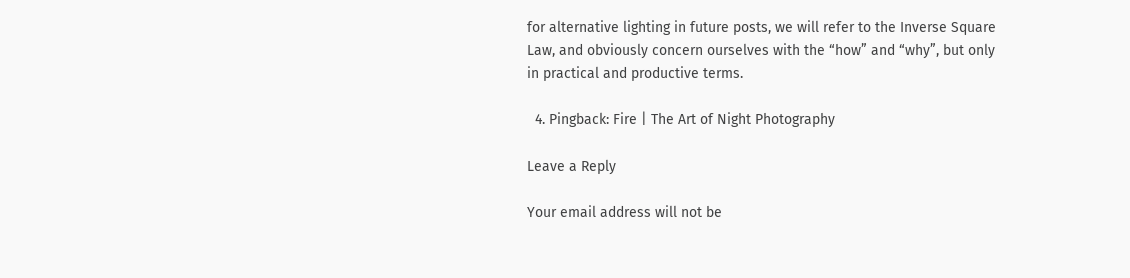for alternative lighting in future posts, we will refer to the Inverse Square Law, and obviously concern ourselves with the “how” and “why”, but only in practical and productive terms.

  4. Pingback: Fire | The Art of Night Photography

Leave a Reply

Your email address will not be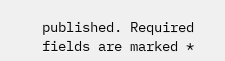published. Required fields are marked *